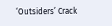‘Outsiders’ Crack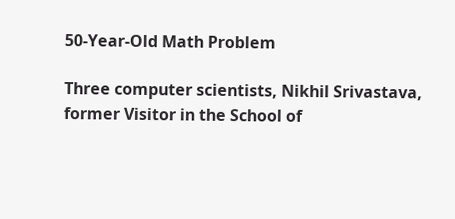50-Year-Old Math Problem

Three computer scientists, Nikhil Srivastava, former Visitor in the School of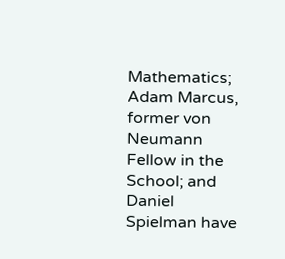Mathematics; Adam Marcus, former von Neumann Fellow in the School; and Daniel Spielman have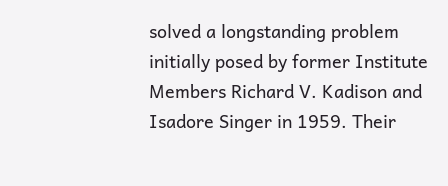solved a longstanding problem initially posed by former Institute Members Richard V. Kadison and Isadore Singer in 1959. Their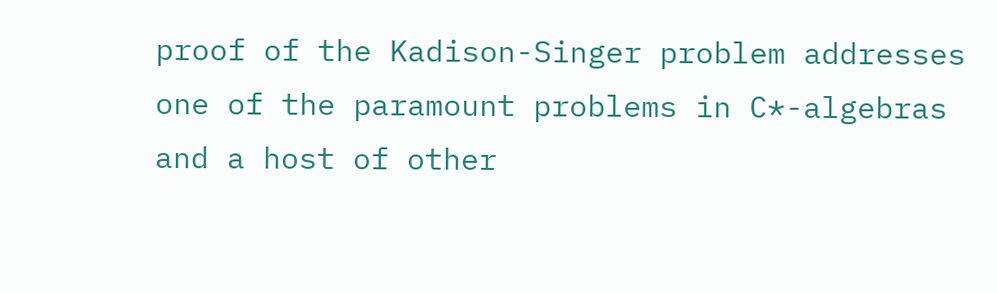proof of the Kadison-Singer problem addresses one of the paramount problems in C*-algebras and a host of other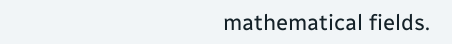mathematical fields.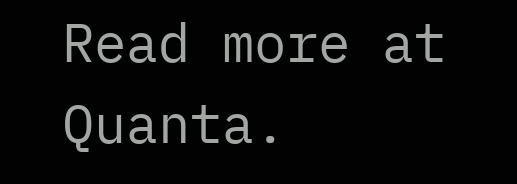Read more at Quanta.